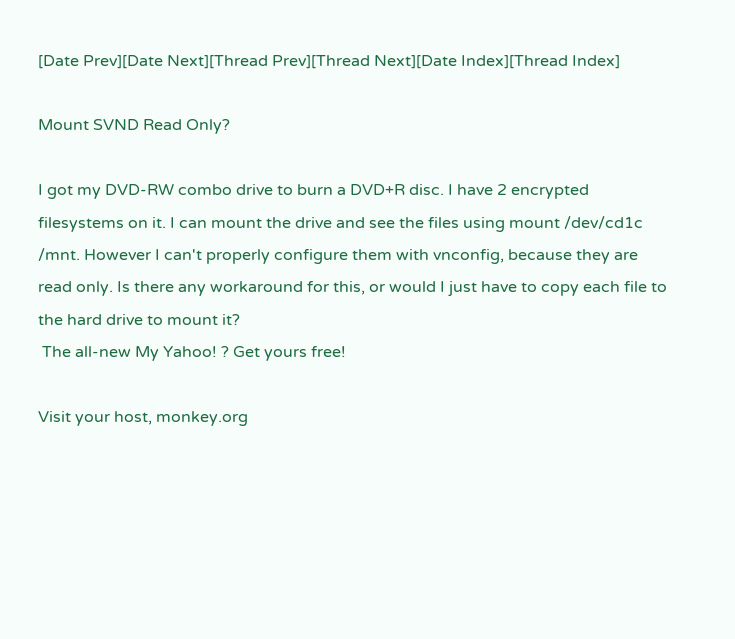[Date Prev][Date Next][Thread Prev][Thread Next][Date Index][Thread Index]

Mount SVND Read Only?

I got my DVD-RW combo drive to burn a DVD+R disc. I have 2 encrypted filesystems on it. I can mount the drive and see the files using mount /dev/cd1c /mnt. However I can't properly configure them with vnconfig, because they are read only. Is there any workaround for this, or would I just have to copy each file to the hard drive to mount it?
 The all-new My Yahoo! ? Get yours free!

Visit your host, monkey.org